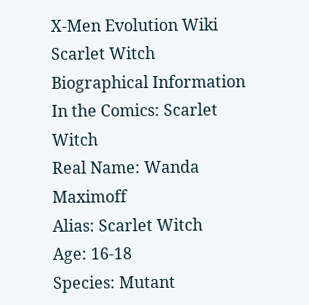X-Men Evolution Wiki
Scarlet Witch
Biographical Information
In the Comics: Scarlet Witch
Real Name: Wanda Maximoff
Alias: Scarlet Witch
Age: 16-18
Species: Mutant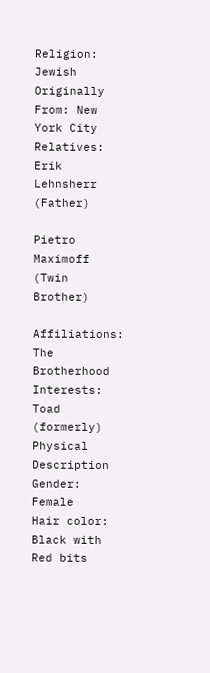Religion: Jewish
Originally From: New York City
Relatives: Erik Lehnsherr (Father)

Pietro Maximoff (Twin Brother)

Affiliations: The Brotherhood
Interests: Toad (formerly)
Physical Description
Gender: Female
Hair color: Black with Red bits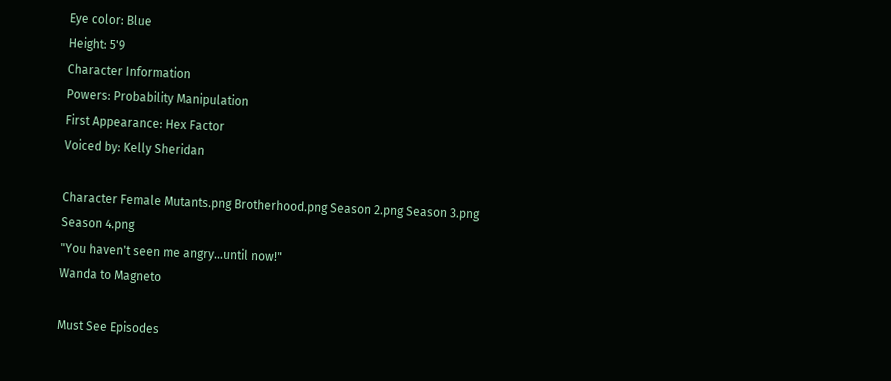Eye color: Blue
Height: 5'9
Character Information
Powers: Probability Manipulation
First Appearance: Hex Factor
Voiced by: Kelly Sheridan

Character Female Mutants.png Brotherhood.png Season 2.png Season 3.png Season 4.png
"You haven't seen me angry...until now!"
Wanda to Magneto

Must See Episodes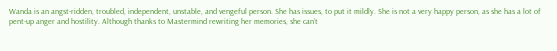Wanda is an angst-ridden, troubled, independent, unstable, and vengeful person. She has issues, to put it mildly. She is not a very happy person, as she has a lot of pent-up anger and hostility. Although thanks to Mastermind rewriting her memories, she can’t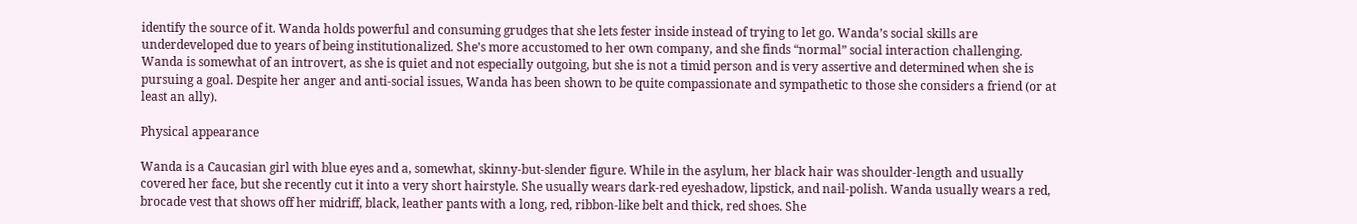identify the source of it. Wanda holds powerful and consuming grudges that she lets fester inside instead of trying to let go. Wanda’s social skills are underdeveloped due to years of being institutionalized. She’s more accustomed to her own company, and she finds “normal” social interaction challenging. Wanda is somewhat of an introvert, as she is quiet and not especially outgoing, but she is not a timid person and is very assertive and determined when she is pursuing a goal. Despite her anger and anti-social issues, Wanda has been shown to be quite compassionate and sympathetic to those she considers a friend (or at least an ally).

Physical appearance

Wanda is a Caucasian girl with blue eyes and a, somewhat, skinny-but-slender figure. While in the asylum, her black hair was shoulder-length and usually covered her face, but she recently cut it into a very short hairstyle. She usually wears dark-red eyeshadow, lipstick, and nail-polish. Wanda usually wears a red, brocade vest that shows off her midriff, black, leather pants with a long, red, ribbon-like belt and thick, red shoes. She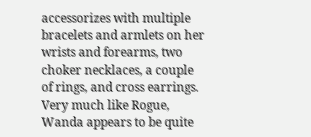accessorizes with multiple bracelets and armlets on her wrists and forearms, two choker necklaces, a couple of rings, and cross earrings. Very much like Rogue, Wanda appears to be quite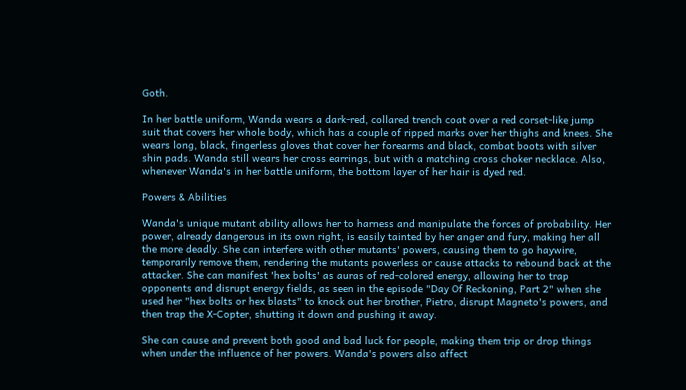Goth.

In her battle uniform, Wanda wears a dark-red, collared trench coat over a red corset-like jump suit that covers her whole body, which has a couple of ripped marks over her thighs and knees. She wears long, black, fingerless gloves that cover her forearms and black, combat boots with silver shin pads. Wanda still wears her cross earrings, but with a matching cross choker necklace. Also, whenever Wanda's in her battle uniform, the bottom layer of her hair is dyed red.

Powers & Abilities

Wanda's unique mutant ability allows her to harness and manipulate the forces of probability. Her power, already dangerous in its own right, is easily tainted by her anger and fury, making her all the more deadly. She can interfere with other mutants' powers, causing them to go haywire, temporarily remove them, rendering the mutants powerless or cause attacks to rebound back at the attacker. She can manifest 'hex bolts' as auras of red-colored energy, allowing her to trap opponents and disrupt energy fields, as seen in the episode "Day Of Reckoning, Part 2" when she used her "hex bolts or hex blasts" to knock out her brother, Pietro, disrupt Magneto's powers, and then trap the X-Copter, shutting it down and pushing it away.

She can cause and prevent both good and bad luck for people, making them trip or drop things when under the influence of her powers. Wanda's powers also affect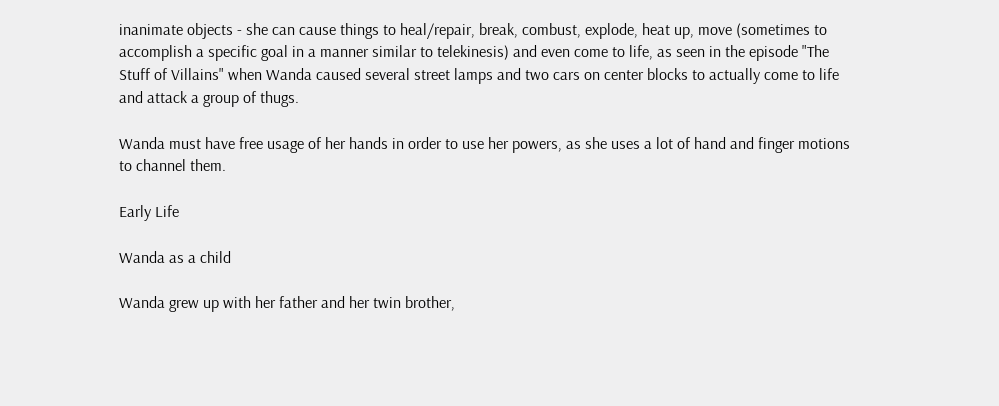inanimate objects - she can cause things to heal/repair, break, combust, explode, heat up, move (sometimes to accomplish a specific goal in a manner similar to telekinesis) and even come to life, as seen in the episode "The Stuff of Villains" when Wanda caused several street lamps and two cars on center blocks to actually come to life and attack a group of thugs.

Wanda must have free usage of her hands in order to use her powers, as she uses a lot of hand and finger motions to channel them.

Early Life

Wanda as a child

Wanda grew up with her father and her twin brother,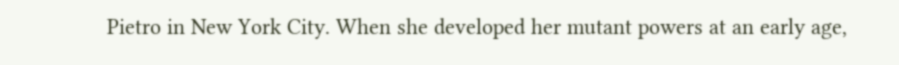Pietro in New York City. When she developed her mutant powers at an early age,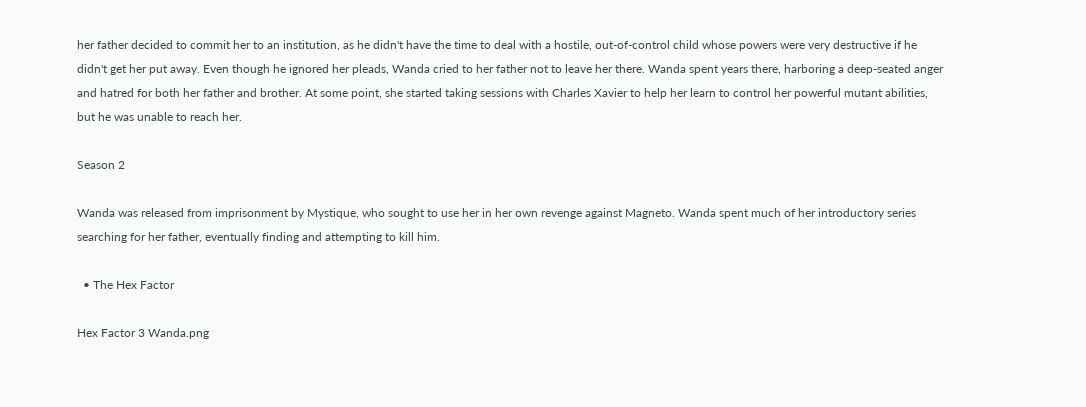her father decided to commit her to an institution, as he didn't have the time to deal with a hostile, out-of-control child whose powers were very destructive if he didn't get her put away. Even though he ignored her pleads, Wanda cried to her father not to leave her there. Wanda spent years there, harboring a deep-seated anger and hatred for both her father and brother. At some point, she started taking sessions with Charles Xavier to help her learn to control her powerful mutant abilities, but he was unable to reach her.

Season 2

Wanda was released from imprisonment by Mystique, who sought to use her in her own revenge against Magneto. Wanda spent much of her introductory series searching for her father, eventually finding and attempting to kill him.

  • The Hex Factor

Hex Factor 3 Wanda.png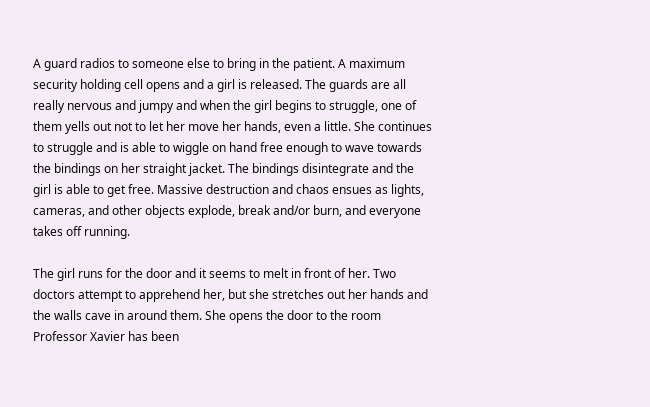A guard radios to someone else to bring in the patient. A maximum security holding cell opens and a girl is released. The guards are all really nervous and jumpy and when the girl begins to struggle, one of them yells out not to let her move her hands, even a little. She continues to struggle and is able to wiggle on hand free enough to wave towards the bindings on her straight jacket. The bindings disintegrate and the girl is able to get free. Massive destruction and chaos ensues as lights, cameras, and other objects explode, break and/or burn, and everyone takes off running.

The girl runs for the door and it seems to melt in front of her. Two doctors attempt to apprehend her, but she stretches out her hands and the walls cave in around them. She opens the door to the room Professor Xavier has been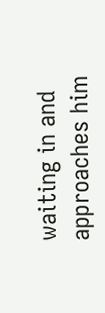waiting in and approaches him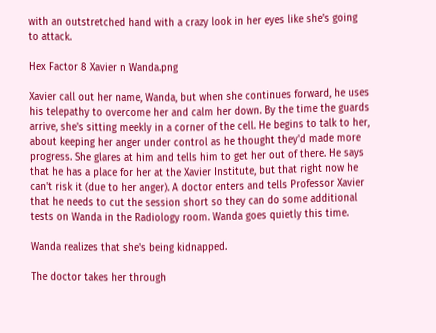with an outstretched hand with a crazy look in her eyes like she's going to attack.

Hex Factor 8 Xavier n Wanda.png

Xavier call out her name, Wanda, but when she continues forward, he uses his telepathy to overcome her and calm her down. By the time the guards arrive, she's sitting meekly in a corner of the cell. He begins to talk to her, about keeping her anger under control as he thought they'd made more progress. She glares at him and tells him to get her out of there. He says that he has a place for her at the Xavier Institute, but that right now he can't risk it (due to her anger). A doctor enters and tells Professor Xavier that he needs to cut the session short so they can do some additional tests on Wanda in the Radiology room. Wanda goes quietly this time.

Wanda realizes that she's being kidnapped.

The doctor takes her through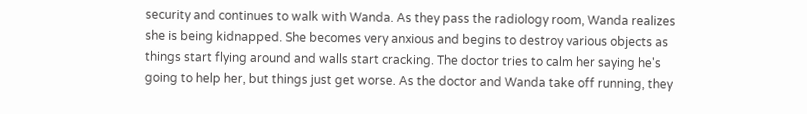security and continues to walk with Wanda. As they pass the radiology room, Wanda realizes she is being kidnapped. She becomes very anxious and begins to destroy various objects as things start flying around and walls start cracking. The doctor tries to calm her saying he's going to help her, but things just get worse. As the doctor and Wanda take off running, they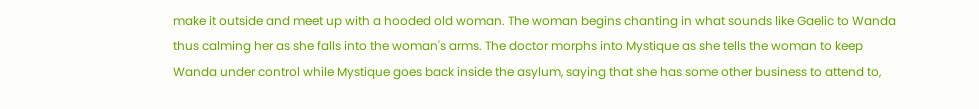make it outside and meet up with a hooded old woman. The woman begins chanting in what sounds like Gaelic to Wanda thus calming her as she falls into the woman's arms. The doctor morphs into Mystique as she tells the woman to keep Wanda under control while Mystique goes back inside the asylum, saying that she has some other business to attend to,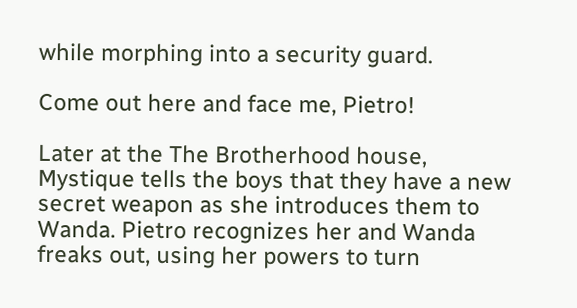while morphing into a security guard.

Come out here and face me, Pietro!

Later at the The Brotherhood house, Mystique tells the boys that they have a new secret weapon as she introduces them to Wanda. Pietro recognizes her and Wanda freaks out, using her powers to turn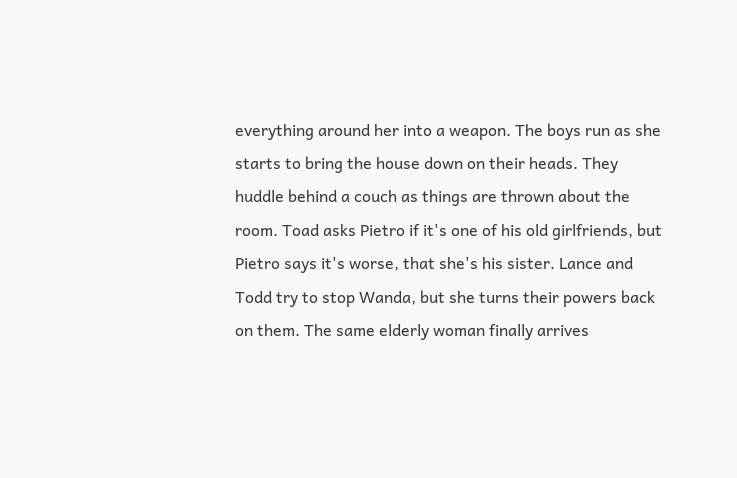everything around her into a weapon. The boys run as she starts to bring the house down on their heads. They huddle behind a couch as things are thrown about the room. Toad asks Pietro if it's one of his old girlfriends, but Pietro says it's worse, that she's his sister. Lance and Todd try to stop Wanda, but she turns their powers back on them. The same elderly woman finally arrives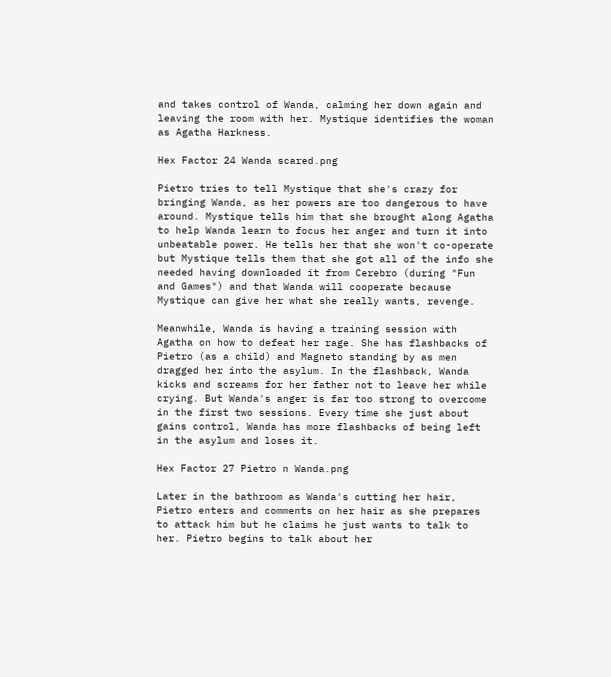and takes control of Wanda, calming her down again and leaving the room with her. Mystique identifies the woman as Agatha Harkness.

Hex Factor 24 Wanda scared.png

Pietro tries to tell Mystique that she's crazy for bringing Wanda, as her powers are too dangerous to have around. Mystique tells him that she brought along Agatha to help Wanda learn to focus her anger and turn it into unbeatable power. He tells her that she won't co-operate but Mystique tells them that she got all of the info she needed having downloaded it from Cerebro (during "Fun and Games") and that Wanda will cooperate because Mystique can give her what she really wants, revenge.

Meanwhile, Wanda is having a training session with Agatha on how to defeat her rage. She has flashbacks of Pietro (as a child) and Magneto standing by as men dragged her into the asylum. In the flashback, Wanda kicks and screams for her father not to leave her while crying. But Wanda's anger is far too strong to overcome in the first two sessions. Every time she just about gains control, Wanda has more flashbacks of being left in the asylum and loses it.

Hex Factor 27 Pietro n Wanda.png

Later in the bathroom as Wanda's cutting her hair, Pietro enters and comments on her hair as she prepares to attack him but he claims he just wants to talk to her. Pietro begins to talk about her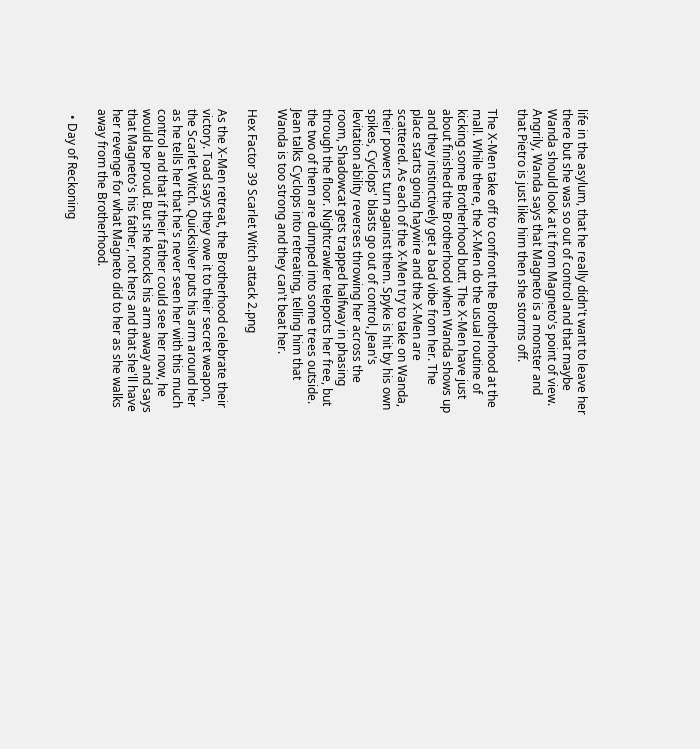life in the asylum, that he really didn't want to leave her there but she was so out of control and that maybe Wanda should look at it from Magneto's point of view. Angrily, Wanda says that Magneto is a monster and that Pietro is just like him then she storms off.

The X-Men take off to confront the Brotherhood at the mall. While there, the X-Men do the usual routine of kicking some Brotherhood butt. The X-Men have just about finished the Brotherhood when Wanda shows up and they instinctively get a bad vibe from her. The place starts going haywire and the X-Men are scattered. As each of the X-Men try to take on Wanda, their powers turn against them. Spyke is hit by his own spikes, Cyclops' blasts go out of control, Jean's levitation ability reverses throwing her across the room, Shadowcat gets trapped halfway in phasing through the floor. Nightcrawler teleports her free, but the two of them are dumped into some trees outside. Jean talks Cyclops into retreating, telling him that Wanda is too strong and they can't beat her.

Hex Factor 39 Scarlet Witch attack 2.png

As the X-Men retreat, the Brotherhood celebrate their victory. Toad says they owe it to their secret weapon, the Scarlet Witch. Quicksilver puts his arm around her as he tells her that he's never seen her with this much control and that if their father could see her now, he would be proud. But she knocks his arm away and says that Magneto's his father, not hers and that she'll have her revenge for what Magneto did to her as she walks away from the Brotherhood.

  • Day of Reckoning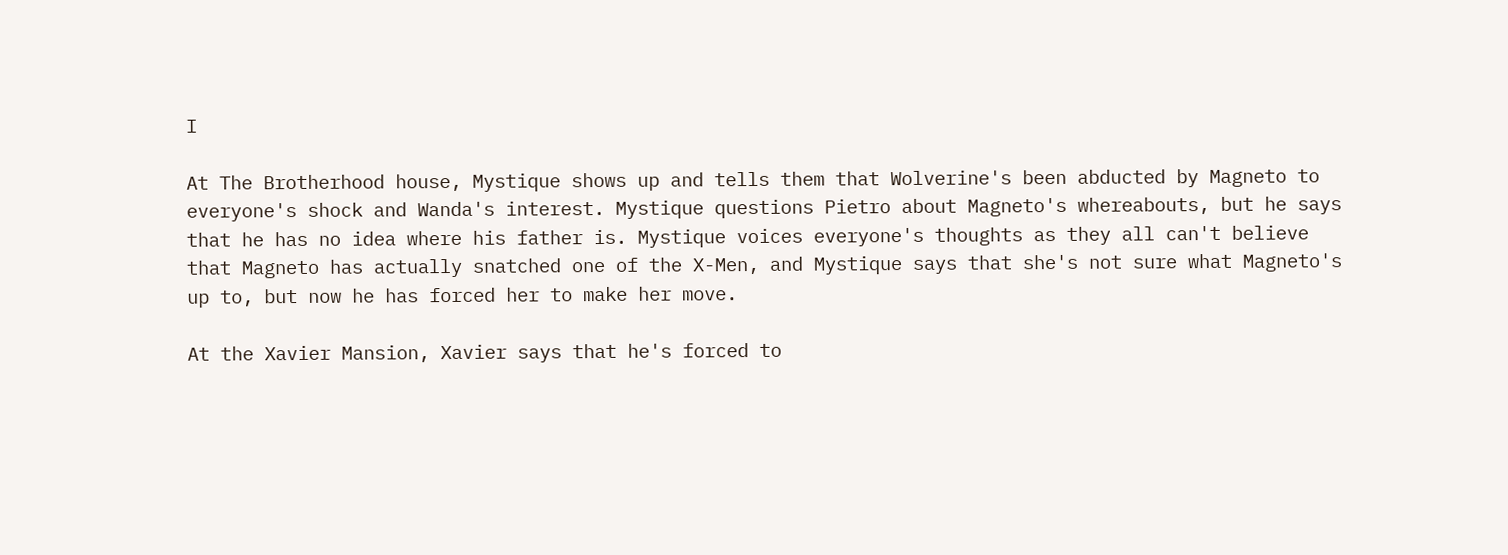I

At The Brotherhood house, Mystique shows up and tells them that Wolverine's been abducted by Magneto to everyone's shock and Wanda's interest. Mystique questions Pietro about Magneto's whereabouts, but he says that he has no idea where his father is. Mystique voices everyone's thoughts as they all can't believe that Magneto has actually snatched one of the X-Men, and Mystique says that she's not sure what Magneto's up to, but now he has forced her to make her move.

At the Xavier Mansion, Xavier says that he's forced to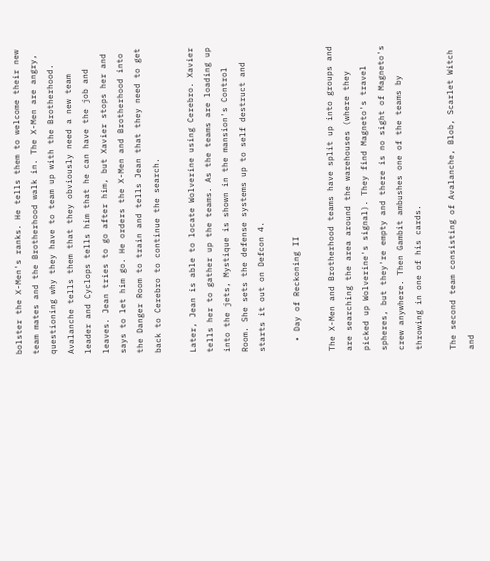bolster the X-Men's ranks. He tells them to welcome their new team mates and the Brotherhood walk in. The X-Men are angry, questioning why they have to team up with the Brotherhood. Avalanche tells them that they obviously need a new team leader and Cyclops tells him that he can have the job and leaves. Jean tries to go after him, but Xavier stops her and says to let him go. He orders the X-Men and Brotherhood into the Danger Room to train and tells Jean that they need to get back to Cerebro to continue the search.

Later, Jean is able to locate Wolverine using Cerebro. Xavier tells her to gather up the teams. As the teams are loading up into the jets, Mystique is shown in the mansion's Control Room. She sets the defense systems up to self destruct and starts it out on Defcon 4.

  • Day of Reckoning II

The X-Men and Brotherhood teams have split up into groups and are searching the area around the warehouses (where they picked up Wolverine's signal). They find Magneto's travel spheres, but they're empty and there is no sight of Magneto's crew anywhere. Then Gambit ambushes one of the teams by throwing in one of his cards.

The second team consisting of Avalanche, Blob, Scarlet Witch and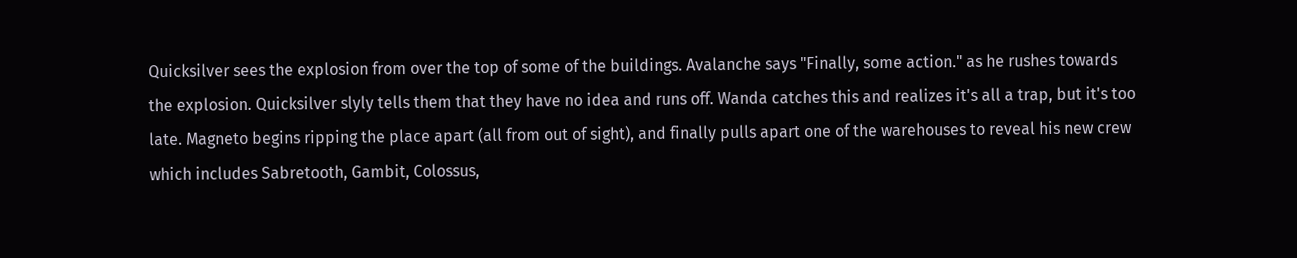Quicksilver sees the explosion from over the top of some of the buildings. Avalanche says "Finally, some action." as he rushes towards the explosion. Quicksilver slyly tells them that they have no idea and runs off. Wanda catches this and realizes it's all a trap, but it's too late. Magneto begins ripping the place apart (all from out of sight), and finally pulls apart one of the warehouses to reveal his new crew which includes Sabretooth, Gambit, Colossus,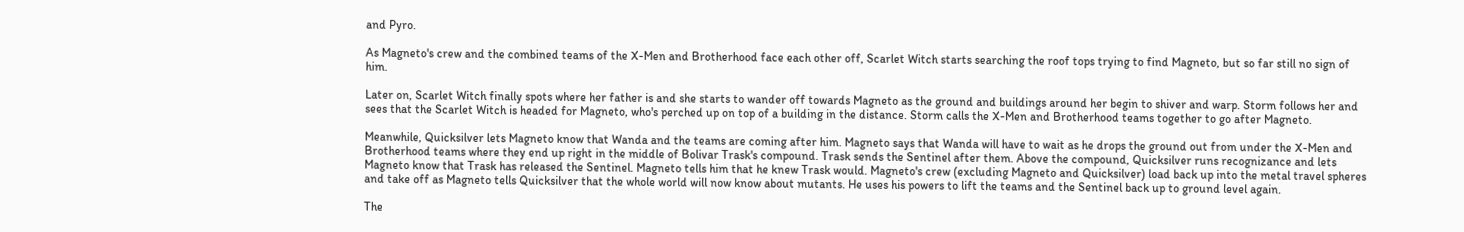and Pyro.

As Magneto's crew and the combined teams of the X-Men and Brotherhood face each other off, Scarlet Witch starts searching the roof tops trying to find Magneto, but so far still no sign of him.

Later on, Scarlet Witch finally spots where her father is and she starts to wander off towards Magneto as the ground and buildings around her begin to shiver and warp. Storm follows her and sees that the Scarlet Witch is headed for Magneto, who's perched up on top of a building in the distance. Storm calls the X-Men and Brotherhood teams together to go after Magneto.

Meanwhile, Quicksilver lets Magneto know that Wanda and the teams are coming after him. Magneto says that Wanda will have to wait as he drops the ground out from under the X-Men and Brotherhood teams where they end up right in the middle of Bolivar Trask's compound. Trask sends the Sentinel after them. Above the compound, Quicksilver runs recognizance and lets Magneto know that Trask has released the Sentinel. Magneto tells him that he knew Trask would. Magneto's crew (excluding Magneto and Quicksilver) load back up into the metal travel spheres and take off as Magneto tells Quicksilver that the whole world will now know about mutants. He uses his powers to lift the teams and the Sentinel back up to ground level again.

The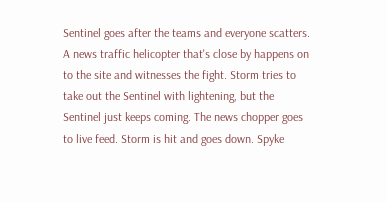Sentinel goes after the teams and everyone scatters. A news traffic helicopter that's close by happens on to the site and witnesses the fight. Storm tries to take out the Sentinel with lightening, but the Sentinel just keeps coming. The news chopper goes to live feed. Storm is hit and goes down. Spyke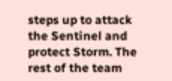steps up to attack the Sentinel and protect Storm. The rest of the team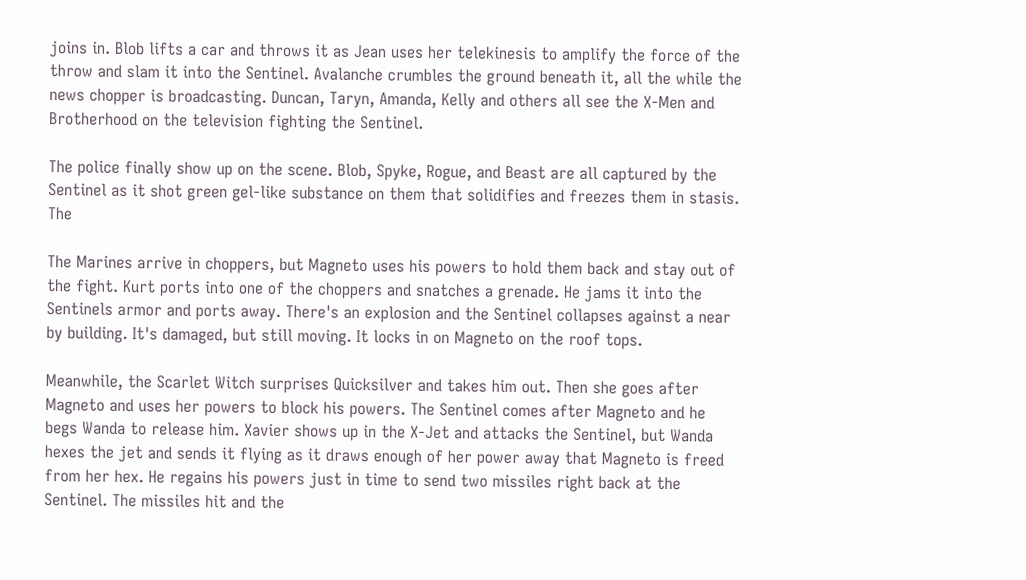joins in. Blob lifts a car and throws it as Jean uses her telekinesis to amplify the force of the throw and slam it into the Sentinel. Avalanche crumbles the ground beneath it, all the while the news chopper is broadcasting. Duncan, Taryn, Amanda, Kelly and others all see the X-Men and Brotherhood on the television fighting the Sentinel.

The police finally show up on the scene. Blob, Spyke, Rogue, and Beast are all captured by the Sentinel as it shot green gel-like substance on them that solidifies and freezes them in stasis. The

The Marines arrive in choppers, but Magneto uses his powers to hold them back and stay out of the fight. Kurt ports into one of the choppers and snatches a grenade. He jams it into the Sentinels armor and ports away. There's an explosion and the Sentinel collapses against a near by building. It's damaged, but still moving. It locks in on Magneto on the roof tops.

Meanwhile, the Scarlet Witch surprises Quicksilver and takes him out. Then she goes after Magneto and uses her powers to block his powers. The Sentinel comes after Magneto and he begs Wanda to release him. Xavier shows up in the X-Jet and attacks the Sentinel, but Wanda hexes the jet and sends it flying as it draws enough of her power away that Magneto is freed from her hex. He regains his powers just in time to send two missiles right back at the Sentinel. The missiles hit and the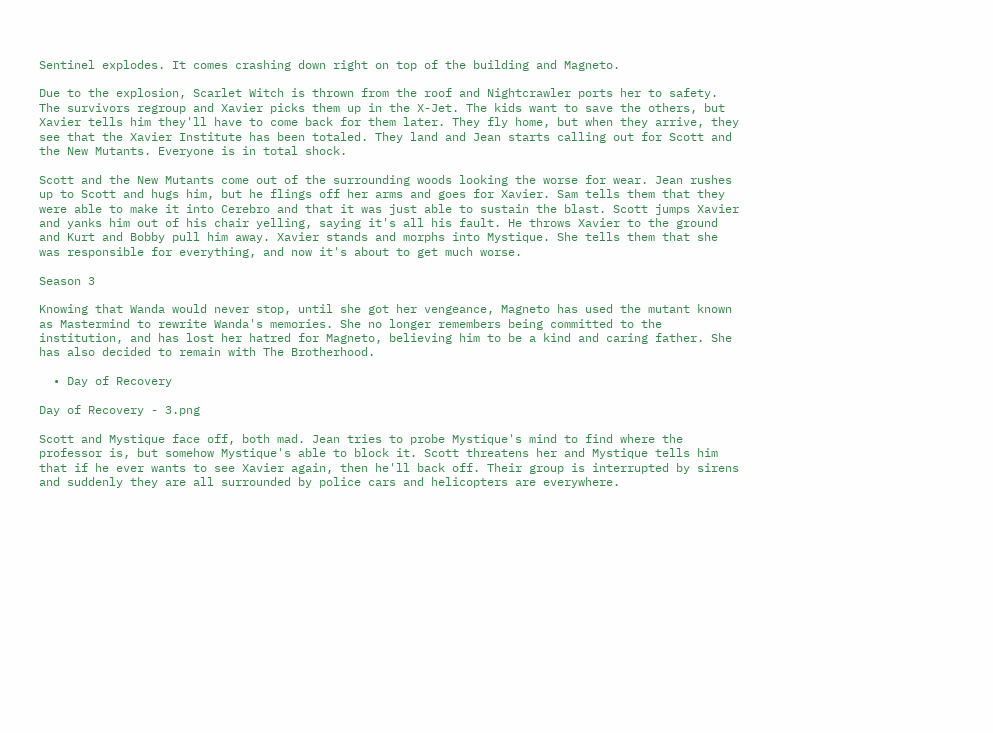Sentinel explodes. It comes crashing down right on top of the building and Magneto.

Due to the explosion, Scarlet Witch is thrown from the roof and Nightcrawler ports her to safety. The survivors regroup and Xavier picks them up in the X-Jet. The kids want to save the others, but Xavier tells him they'll have to come back for them later. They fly home, but when they arrive, they see that the Xavier Institute has been totaled. They land and Jean starts calling out for Scott and the New Mutants. Everyone is in total shock.

Scott and the New Mutants come out of the surrounding woods looking the worse for wear. Jean rushes up to Scott and hugs him, but he flings off her arms and goes for Xavier. Sam tells them that they were able to make it into Cerebro and that it was just able to sustain the blast. Scott jumps Xavier and yanks him out of his chair yelling, saying it's all his fault. He throws Xavier to the ground and Kurt and Bobby pull him away. Xavier stands and morphs into Mystique. She tells them that she was responsible for everything, and now it's about to get much worse.

Season 3

Knowing that Wanda would never stop, until she got her vengeance, Magneto has used the mutant known as Mastermind to rewrite Wanda's memories. She no longer remembers being committed to the institution, and has lost her hatred for Magneto, believing him to be a kind and caring father. She has also decided to remain with The Brotherhood.

  • Day of Recovery

Day of Recovery - 3.png

Scott and Mystique face off, both mad. Jean tries to probe Mystique's mind to find where the professor is, but somehow Mystique's able to block it. Scott threatens her and Mystique tells him that if he ever wants to see Xavier again, then he'll back off. Their group is interrupted by sirens and suddenly they are all surrounded by police cars and helicopters are everywhere.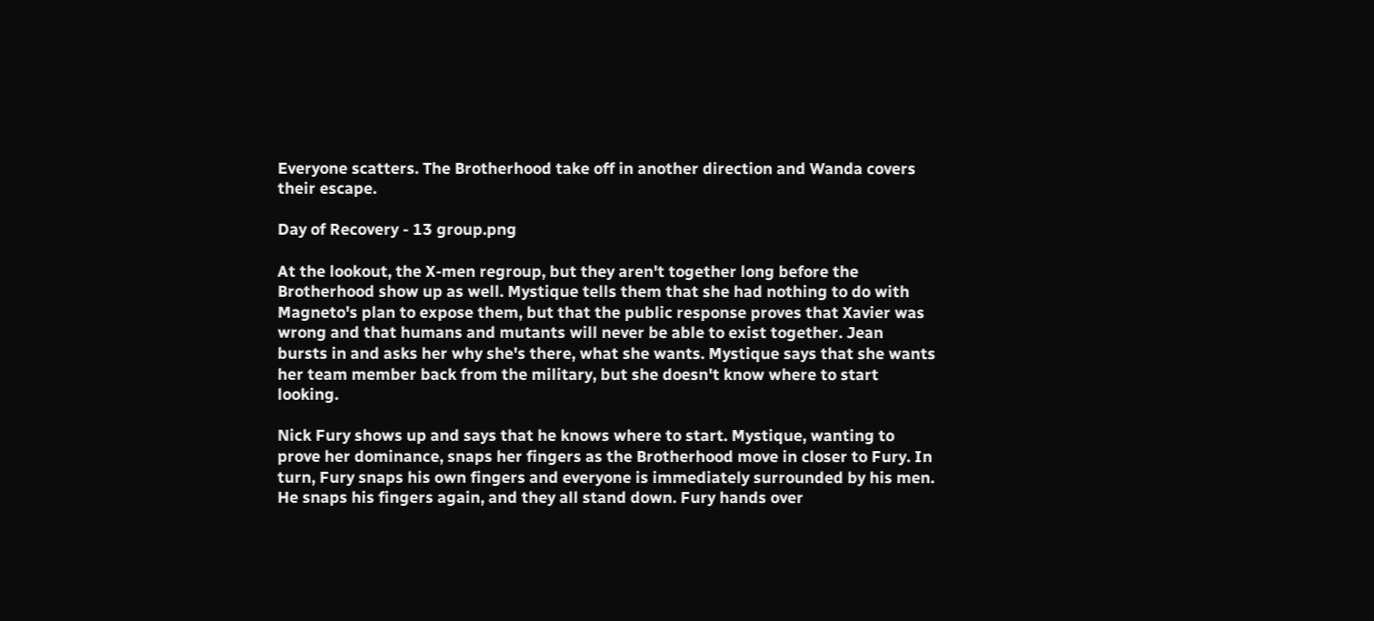Everyone scatters. The Brotherhood take off in another direction and Wanda covers their escape.

Day of Recovery - 13 group.png

At the lookout, the X-men regroup, but they aren't together long before the Brotherhood show up as well. Mystique tells them that she had nothing to do with Magneto's plan to expose them, but that the public response proves that Xavier was wrong and that humans and mutants will never be able to exist together. Jean bursts in and asks her why she's there, what she wants. Mystique says that she wants her team member back from the military, but she doesn't know where to start looking.

Nick Fury shows up and says that he knows where to start. Mystique, wanting to prove her dominance, snaps her fingers as the Brotherhood move in closer to Fury. In turn, Fury snaps his own fingers and everyone is immediately surrounded by his men. He snaps his fingers again, and they all stand down. Fury hands over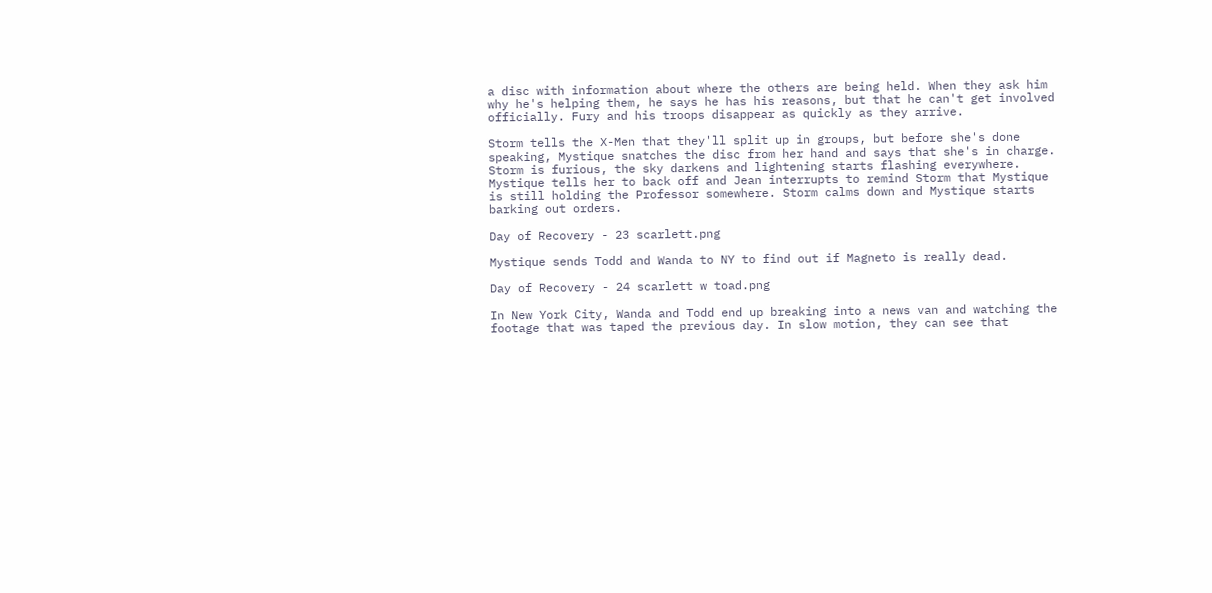a disc with information about where the others are being held. When they ask him why he's helping them, he says he has his reasons, but that he can't get involved officially. Fury and his troops disappear as quickly as they arrive.

Storm tells the X-Men that they'll split up in groups, but before she's done speaking, Mystique snatches the disc from her hand and says that she's in charge. Storm is furious, the sky darkens and lightening starts flashing everywhere. Mystique tells her to back off and Jean interrupts to remind Storm that Mystique is still holding the Professor somewhere. Storm calms down and Mystique starts barking out orders.

Day of Recovery - 23 scarlett.png

Mystique sends Todd and Wanda to NY to find out if Magneto is really dead.

Day of Recovery - 24 scarlett w toad.png

In New York City, Wanda and Todd end up breaking into a news van and watching the footage that was taped the previous day. In slow motion, they can see that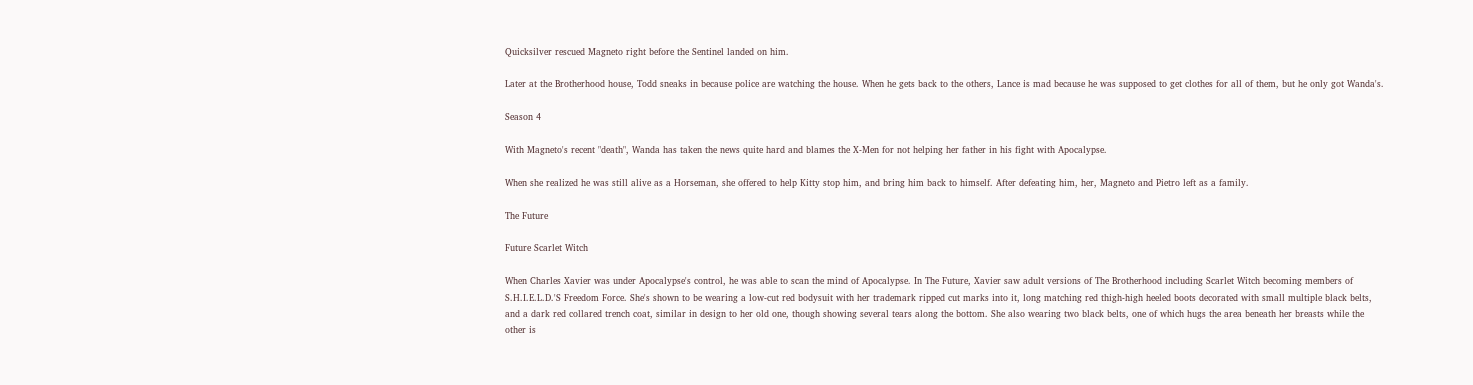Quicksilver rescued Magneto right before the Sentinel landed on him.

Later at the Brotherhood house, Todd sneaks in because police are watching the house. When he gets back to the others, Lance is mad because he was supposed to get clothes for all of them, but he only got Wanda's.

Season 4

With Magneto's recent "death", Wanda has taken the news quite hard and blames the X-Men for not helping her father in his fight with Apocalypse.

When she realized he was still alive as a Horseman, she offered to help Kitty stop him, and bring him back to himself. After defeating him, her, Magneto and Pietro left as a family.

The Future

Future Scarlet Witch

When Charles Xavier was under Apocalypse's control, he was able to scan the mind of Apocalypse. In The Future, Xavier saw adult versions of The Brotherhood including Scarlet Witch becoming members of S.H.I.E.L.D.'S Freedom Force. She's shown to be wearing a low-cut red bodysuit with her trademark ripped cut marks into it, long matching red thigh-high heeled boots decorated with small multiple black belts, and a dark red collared trench coat, similar in design to her old one, though showing several tears along the bottom. She also wearing two black belts, one of which hugs the area beneath her breasts while the other is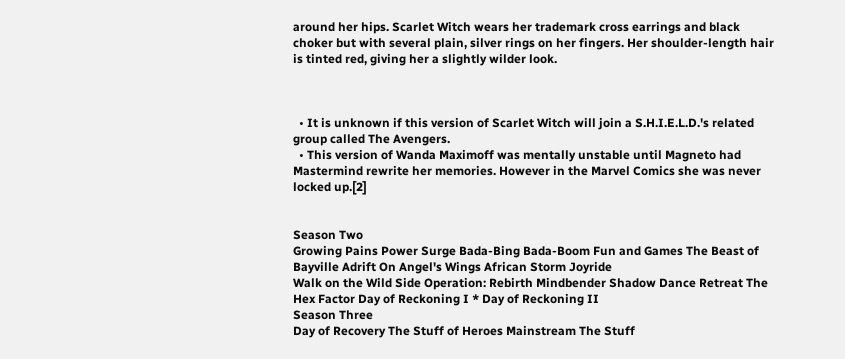around her hips. Scarlet Witch wears her trademark cross earrings and black choker but with several plain, silver rings on her fingers. Her shoulder-length hair is tinted red, giving her a slightly wilder look.



  • It is unknown if this version of Scarlet Witch will join a S.H.I.E.L.D.'s related group called The Avengers.
  • This version of Wanda Maximoff was mentally unstable until Magneto had Mastermind rewrite her memories. However in the Marvel Comics she was never locked up.[2]


Season Two
Growing Pains Power Surge Bada-Bing Bada-Boom Fun and Games The Beast of Bayville Adrift On Angel's Wings African Storm Joyride
Walk on the Wild Side Operation: Rebirth Mindbender Shadow Dance Retreat The Hex Factor Day of Reckoning I * Day of Reckoning II
Season Three
Day of Recovery The Stuff of Heroes Mainstream The Stuff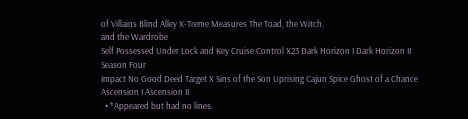of Villains Blind Alley X-Treme Measures The Toad, the Witch,
and the Wardrobe
Self Possessed Under Lock and Key Cruise Control X23 Dark Horizon I Dark Horizon II
Season Four
Impact No Good Deed Target X Sins of the Son Uprising Cajun Spice Ghost of a Chance Ascension I Ascension II
  • *Appeared but had no lines.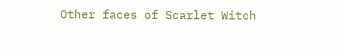Other faces of Scarlet Witch